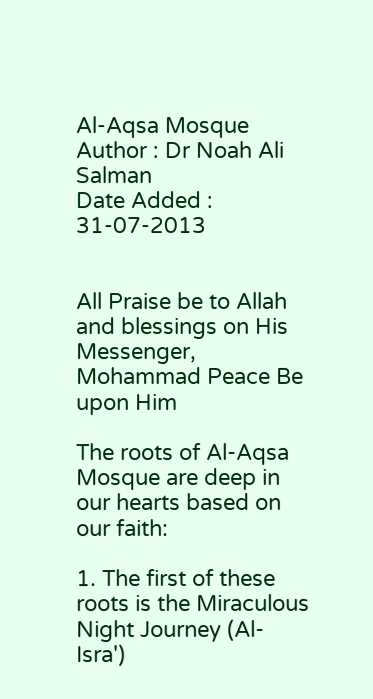Al-Aqsa Mosque
Author : Dr Noah Ali Salman
Date Added : 31-07-2013


All Praise be to Allah and blessings on His Messenger, Mohammad Peace Be upon Him

The roots of Al-Aqsa Mosque are deep in our hearts based on our faith:

1. The first of these roots is the Miraculous Night Journey (Al-Isra')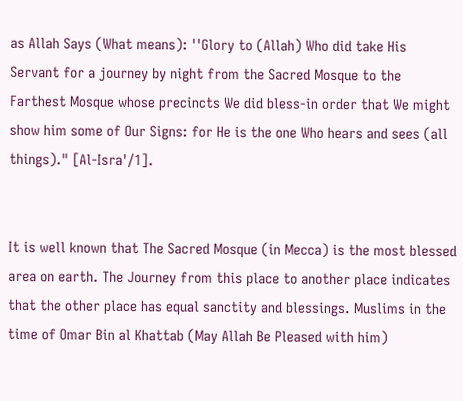as Allah Says (What means): ''Glory to (Allah) Who did take His Servant for a journey by night from the Sacred Mosque to the Farthest Mosque whose precincts We did bless-in order that We might show him some of Our Signs: for He is the one Who hears and sees (all things)." [Al-Isra'/1].


It is well known that The Sacred Mosque (in Mecca) is the most blessed area on earth. The Journey from this place to another place indicates that the other place has equal sanctity and blessings. Muslims in the time of Omar Bin al Khattab (May Allah Be Pleased with him)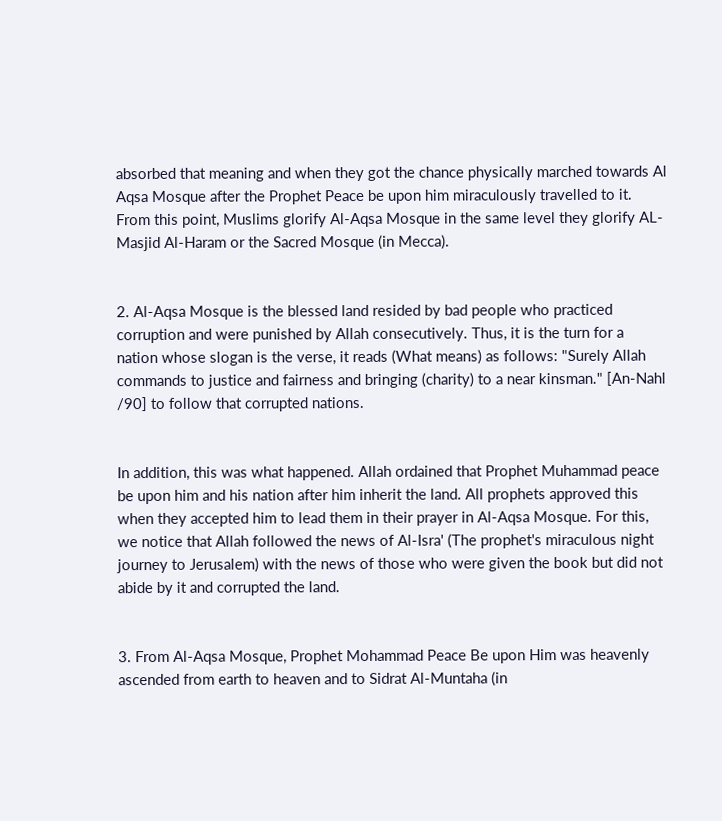absorbed that meaning and when they got the chance physically marched towards Al Aqsa Mosque after the Prophet Peace be upon him miraculously travelled to it. From this point, Muslims glorify Al-Aqsa Mosque in the same level they glorify AL-Masjid Al-Haram or the Sacred Mosque (in Mecca).


2. Al-Aqsa Mosque is the blessed land resided by bad people who practiced corruption and were punished by Allah consecutively. Thus, it is the turn for a nation whose slogan is the verse, it reads (What means) as follows: "Surely Allah commands to justice and fairness and bringing (charity) to a near kinsman." [An-Nahl /90] to follow that corrupted nations.


In addition, this was what happened. Allah ordained that Prophet Muhammad peace be upon him and his nation after him inherit the land. All prophets approved this when they accepted him to lead them in their prayer in Al-Aqsa Mosque. For this, we notice that Allah followed the news of Al-Isra' (The prophet's miraculous night journey to Jerusalem) with the news of those who were given the book but did not abide by it and corrupted the land.


3. From Al-Aqsa Mosque, Prophet Mohammad Peace Be upon Him was heavenly ascended from earth to heaven and to Sidrat Al-Muntaha (in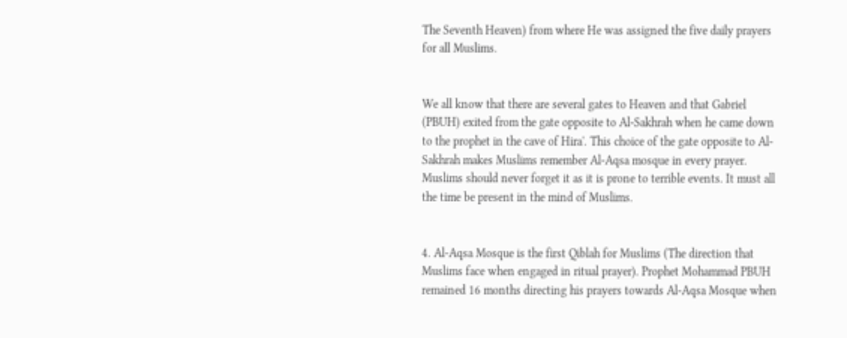The Seventh Heaven) from where He was assigned the five daily prayers for all Muslims.


We all know that there are several gates to Heaven and that Gabriel (PBUH) exited from the gate opposite to Al-Sakhrah when he came down to the prophet in the cave of Hira'. This choice of the gate opposite to Al-Sakhrah makes Muslims remember Al-Aqsa mosque in every prayer. Muslims should never forget it as it is prone to terrible events. It must all the time be present in the mind of Muslims.


4. Al-Aqsa Mosque is the first Qiblah for Muslims (The direction that Muslims face when engaged in ritual prayer). Prophet Mohammad PBUH remained 16 months directing his prayers towards Al-Aqsa Mosque when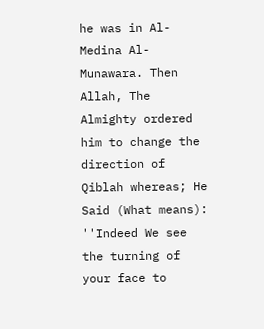he was in Al-Medina Al-Munawara. Then Allah, The Almighty ordered him to change the direction of Qiblah whereas; He Said (What means): ''Indeed We see the turning of your face to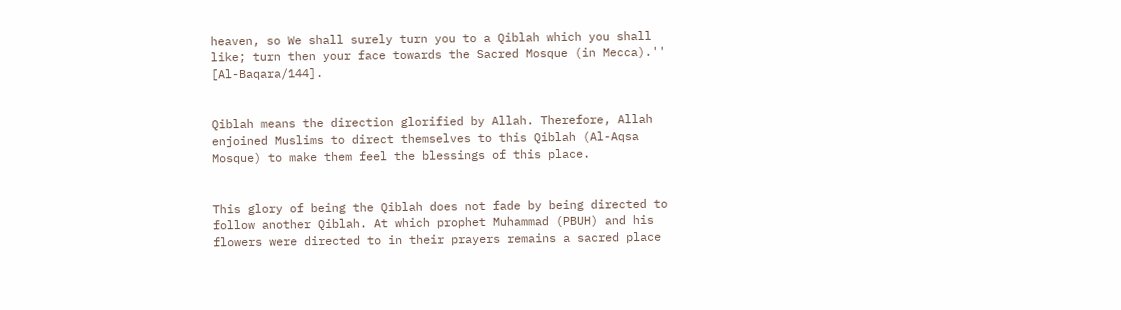heaven, so We shall surely turn you to a Qiblah which you shall like; turn then your face towards the Sacred Mosque (in Mecca).'' [Al-Baqara/144].


Qiblah means the direction glorified by Allah. Therefore, Allah enjoined Muslims to direct themselves to this Qiblah (Al-Aqsa Mosque) to make them feel the blessings of this place.


This glory of being the Qiblah does not fade by being directed to follow another Qiblah. At which prophet Muhammad (PBUH) and his flowers were directed to in their prayers remains a sacred place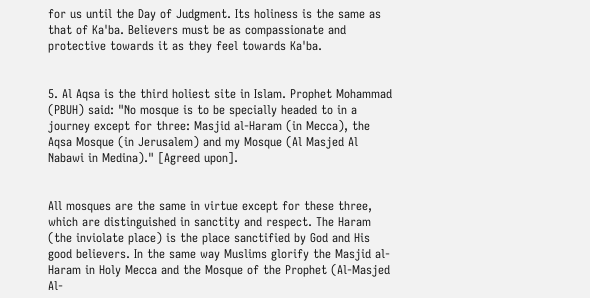for us until the Day of Judgment. Its holiness is the same as that of Ka'ba. Believers must be as compassionate and protective towards it as they feel towards Ka'ba.


5. Al Aqsa is the third holiest site in Islam. Prophet Mohammad (PBUH) said: "No mosque is to be specially headed to in a journey except for three: Masjid al-Haram (in Mecca), the Aqsa Mosque (in Jerusalem) and my Mosque (Al Masjed Al Nabawi in Medina)." [Agreed upon].


All mosques are the same in virtue except for these three, which are distinguished in sanctity and respect. The Haram (the inviolate place) is the place sanctified by God and His good believers. In the same way Muslims glorify the Masjid al-Haram in Holy Mecca and the Mosque of the Prophet (Al-Masjed Al-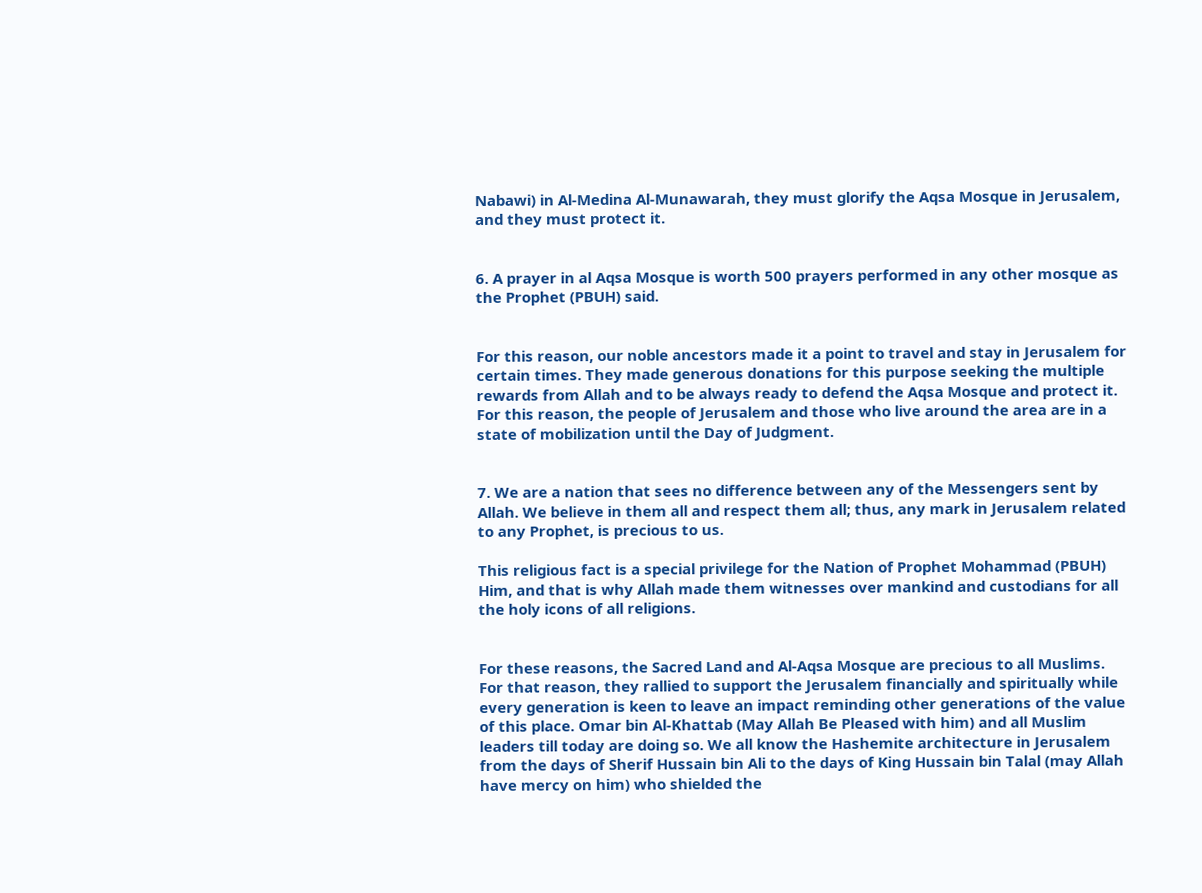Nabawi) in Al-Medina Al-Munawarah, they must glorify the Aqsa Mosque in Jerusalem, and they must protect it.


6. A prayer in al Aqsa Mosque is worth 500 prayers performed in any other mosque as the Prophet (PBUH) said.


For this reason, our noble ancestors made it a point to travel and stay in Jerusalem for certain times. They made generous donations for this purpose seeking the multiple rewards from Allah and to be always ready to defend the Aqsa Mosque and protect it. For this reason, the people of Jerusalem and those who live around the area are in a state of mobilization until the Day of Judgment.


7. We are a nation that sees no difference between any of the Messengers sent by Allah. We believe in them all and respect them all; thus, any mark in Jerusalem related to any Prophet, is precious to us.

This religious fact is a special privilege for the Nation of Prophet Mohammad (PBUH) Him, and that is why Allah made them witnesses over mankind and custodians for all the holy icons of all religions.


For these reasons, the Sacred Land and Al-Aqsa Mosque are precious to all Muslims. For that reason, they rallied to support the Jerusalem financially and spiritually while every generation is keen to leave an impact reminding other generations of the value of this place. Omar bin Al-Khattab (May Allah Be Pleased with him) and all Muslim leaders till today are doing so. We all know the Hashemite architecture in Jerusalem from the days of Sherif Hussain bin Ali to the days of King Hussain bin Talal (may Allah have mercy on him) who shielded the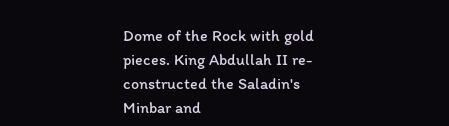Dome of the Rock with gold pieces. King Abdullah II re-constructed the Saladin's Minbar and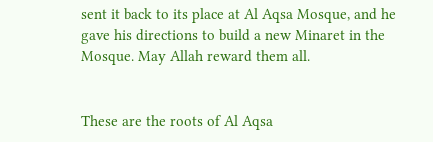sent it back to its place at Al Aqsa Mosque, and he gave his directions to build a new Minaret in the Mosque. May Allah reward them all.


These are the roots of Al Aqsa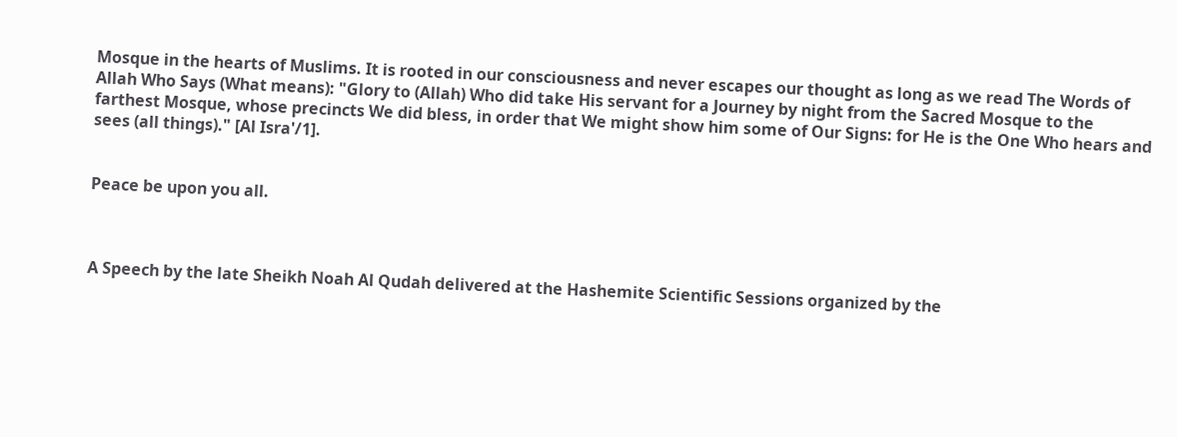Mosque in the hearts of Muslims. It is rooted in our consciousness and never escapes our thought as long as we read The Words of Allah Who Says (What means): "Glory to (Allah) Who did take His servant for a Journey by night from the Sacred Mosque to the farthest Mosque, whose precincts We did bless, in order that We might show him some of Our Signs: for He is the One Who hears and sees (all things)." [Al Isra'/1].


Peace be upon you all.



A Speech by the late Sheikh Noah Al Qudah delivered at the Hashemite Scientific Sessions organized by the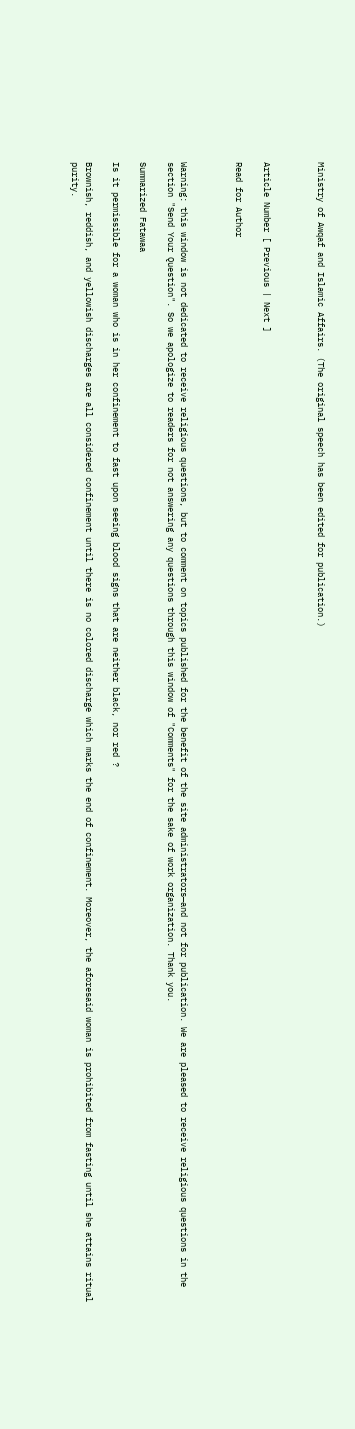Ministry of Awqaf and Islamic Affairs. (The original speech has been edited for publication.)



Article Number [ Previous | Next ]

Read for Author



Warning: this window is not dedicated to receive religious questions, but to comment on topics published for the benefit of the site administrators—and not for publication. We are pleased to receive religious questions in the section "Send Your Question". So we apologize to readers for not answering any questions through this window of "Comments" for the sake of work organization. Thank you.

Summarized Fatawaa

Is it permissible for a woman who is in her confinement to fast upon seeing blood signs that are neither black, nor red ?

Brownish, reddish, and yellowish discharges are all considered confinement until there is no colored discharge which marks the end of confinement. Moreover, the aforesaid woman is prohibited from fasting until she attains ritual purity.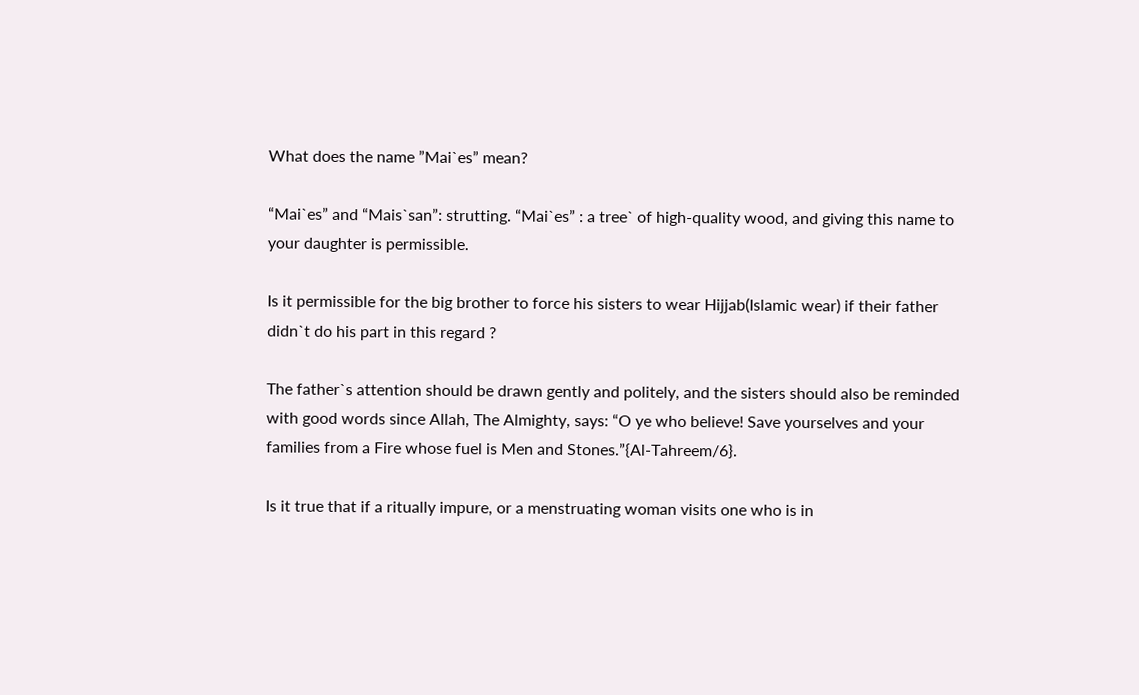What does the name ”Mai`es” mean?

“Mai`es” and “Mais`san”: strutting. “Mai`es” : a tree` of high-quality wood, and giving this name to your daughter is permissible.

Is it permissible for the big brother to force his sisters to wear Hijjab(Islamic wear) if their father didn`t do his part in this regard ?

The father`s attention should be drawn gently and politely, and the sisters should also be reminded with good words since Allah, The Almighty, says: “O ye who believe! Save yourselves and your families from a Fire whose fuel is Men and Stones.”{Al-Tahreem/6}.

Is it true that if a ritually impure, or a menstruating woman visits one who is in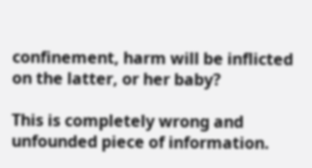confinement, harm will be inflicted on the latter, or her baby?

This is completely wrong and unfounded piece of information.